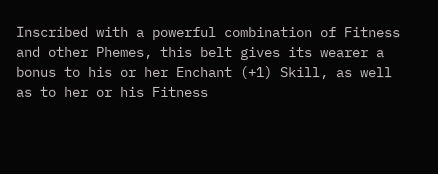Inscribed with a powerful combination of Fitness and other Phemes, this belt gives its wearer a bonus to his or her Enchant (+1) Skill, as well as to her or his Fitness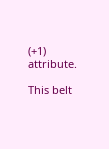(+1) attribute.

This belt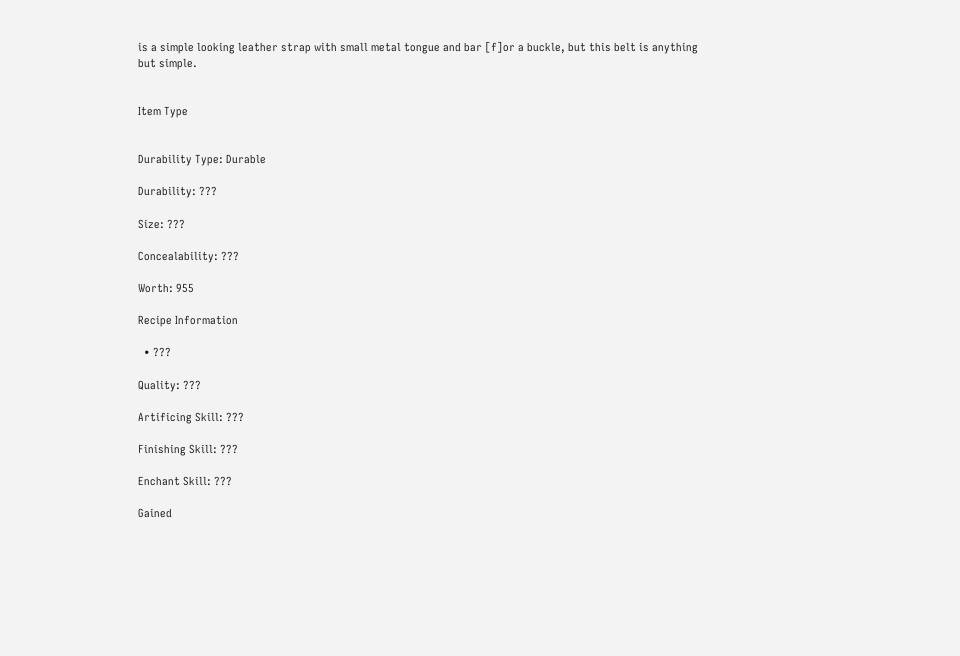is a simple looking leather strap with small metal tongue and bar [f]or a buckle, but this belt is anything but simple.


Item Type


Durability Type: Durable

Durability: ???

Size: ???

Concealability: ???

Worth: 955

Recipe Information

  • ???

Quality: ???

Artificing Skill: ???

Finishing Skill: ???

Enchant Skill: ???

Gained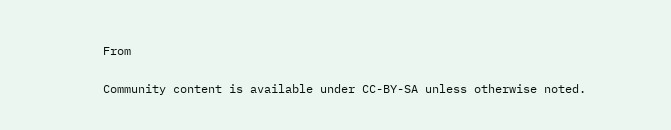From

Community content is available under CC-BY-SA unless otherwise noted.